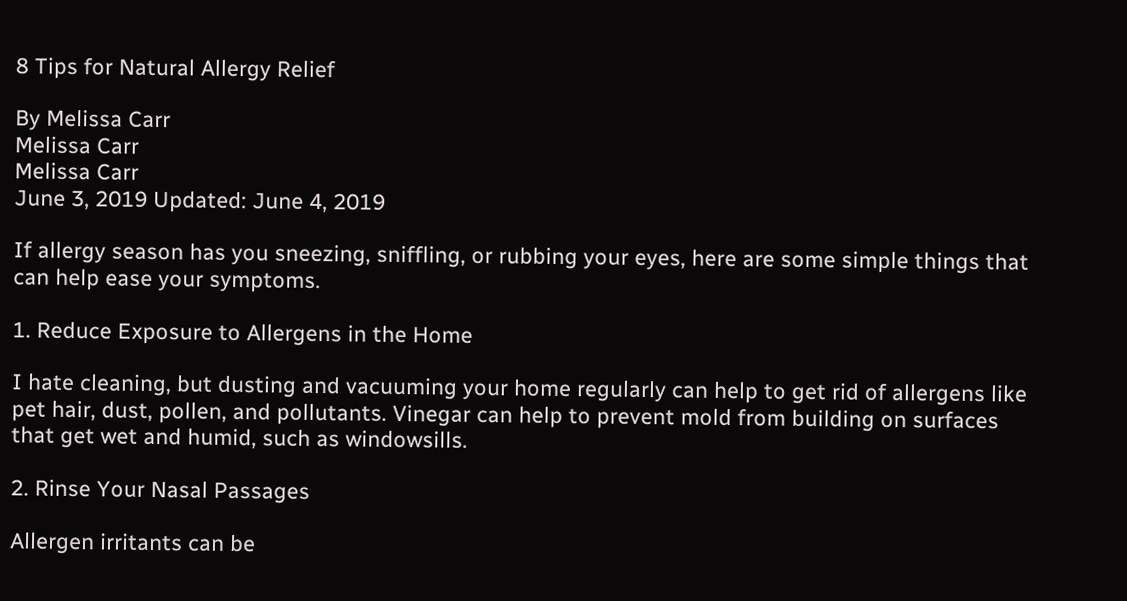8 Tips for Natural Allergy Relief

By Melissa Carr
Melissa Carr
Melissa Carr
June 3, 2019 Updated: June 4, 2019

If allergy season has you sneezing, sniffling, or rubbing your eyes, here are some simple things that can help ease your symptoms.

1. Reduce Exposure to Allergens in the Home

I hate cleaning, but dusting and vacuuming your home regularly can help to get rid of allergens like pet hair, dust, pollen, and pollutants. Vinegar can help to prevent mold from building on surfaces that get wet and humid, such as windowsills.

2. Rinse Your Nasal Passages

Allergen irritants can be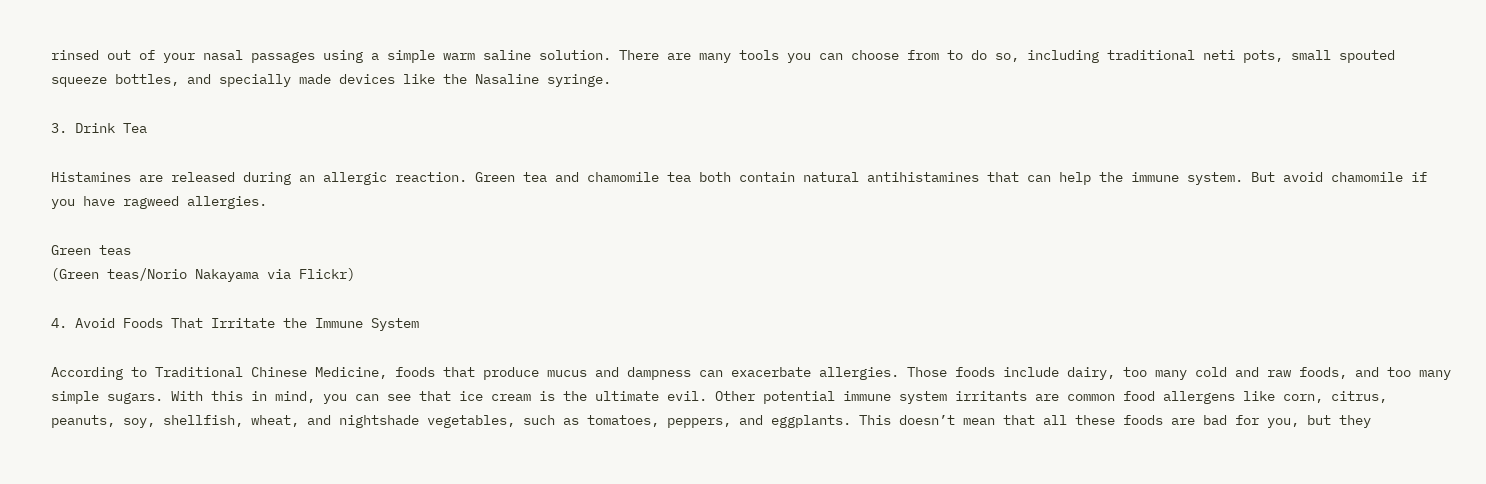rinsed out of your nasal passages using a simple warm saline solution. There are many tools you can choose from to do so, including traditional neti pots, small spouted squeeze bottles, and specially made devices like the Nasaline syringe.

3. Drink Tea

Histamines are released during an allergic reaction. Green tea and chamomile tea both contain natural antihistamines that can help the immune system. But avoid chamomile if you have ragweed allergies.

Green teas
(Green teas/Norio Nakayama via Flickr)

4. Avoid Foods That Irritate the Immune System

According to Traditional Chinese Medicine, foods that produce mucus and dampness can exacerbate allergies. Those foods include dairy, too many cold and raw foods, and too many simple sugars. With this in mind, you can see that ice cream is the ultimate evil. Other potential immune system irritants are common food allergens like corn, citrus, peanuts, soy, shellfish, wheat, and nightshade vegetables, such as tomatoes, peppers, and eggplants. This doesn’t mean that all these foods are bad for you, but they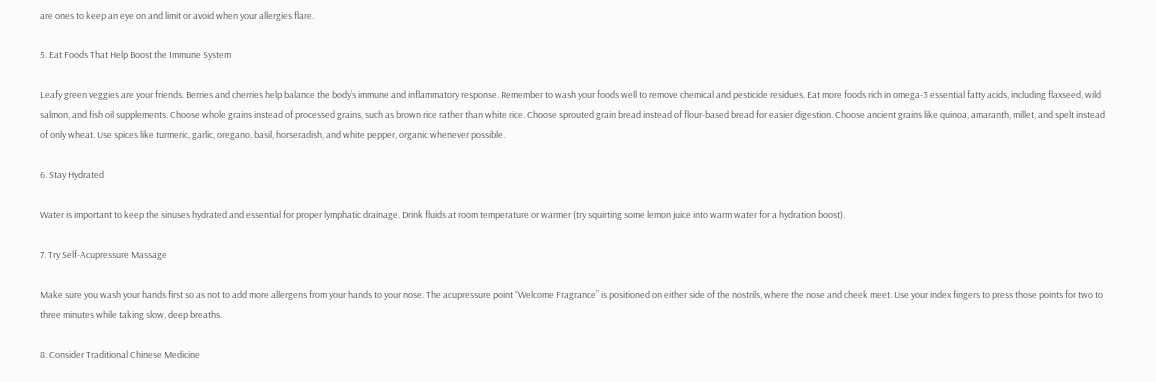are ones to keep an eye on and limit or avoid when your allergies flare.

5. Eat Foods That Help Boost the Immune System

Leafy green veggies are your friends. Berries and cherries help balance the body’s immune and inflammatory response. Remember to wash your foods well to remove chemical and pesticide residues. Eat more foods rich in omega-3 essential fatty acids, including flaxseed, wild salmon, and fish oil supplements. Choose whole grains instead of processed grains, such as brown rice rather than white rice. Choose sprouted grain bread instead of flour-based bread for easier digestion. Choose ancient grains like quinoa, amaranth, millet, and spelt instead of only wheat. Use spices like turmeric, garlic, oregano, basil, horseradish, and white pepper, organic whenever possible.

6. Stay Hydrated

Water is important to keep the sinuses hydrated and essential for proper lymphatic drainage. Drink fluids at room temperature or warmer (try squirting some lemon juice into warm water for a hydration boost).

7. Try Self-Acupressure Massage

Make sure you wash your hands first so as not to add more allergens from your hands to your nose. The acupressure point “Welcome Fragrance” is positioned on either side of the nostrils, where the nose and cheek meet. Use your index fingers to press those points for two to three minutes while taking slow, deep breaths.

8. Consider Traditional Chinese Medicine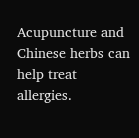Acupuncture and Chinese herbs can help treat allergies.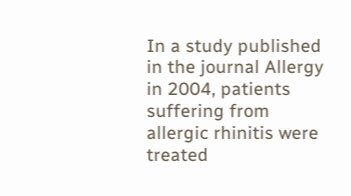In a study published in the journal Allergy in 2004, patients suffering from allergic rhinitis were treated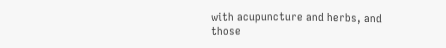with acupuncture and herbs, and those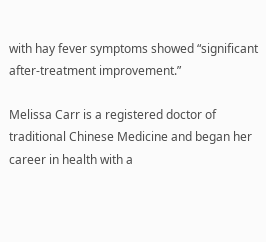with hay fever symptoms showed “significant after-treatment improvement.”

Melissa Carr is a registered doctor of traditional Chinese Medicine and began her career in health with a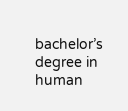bachelor’s degree in human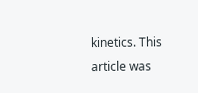kinetics. This article was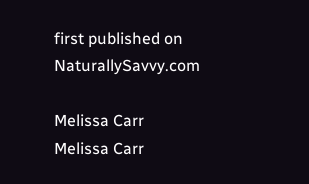first published on NaturallySavvy.com

Melissa Carr
Melissa Carr